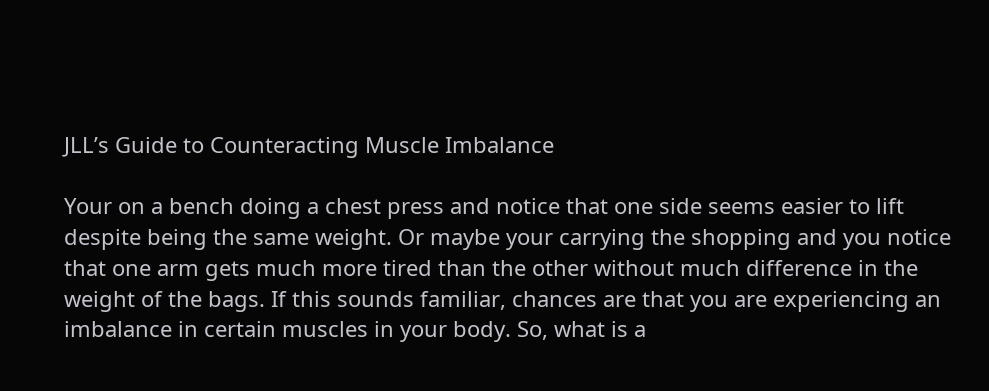JLL’s Guide to Counteracting Muscle Imbalance

Your on a bench doing a chest press and notice that one side seems easier to lift despite being the same weight. Or maybe your carrying the shopping and you notice that one arm gets much more tired than the other without much difference in the weight of the bags. If this sounds familiar, chances are that you are experiencing an imbalance in certain muscles in your body. So, what is a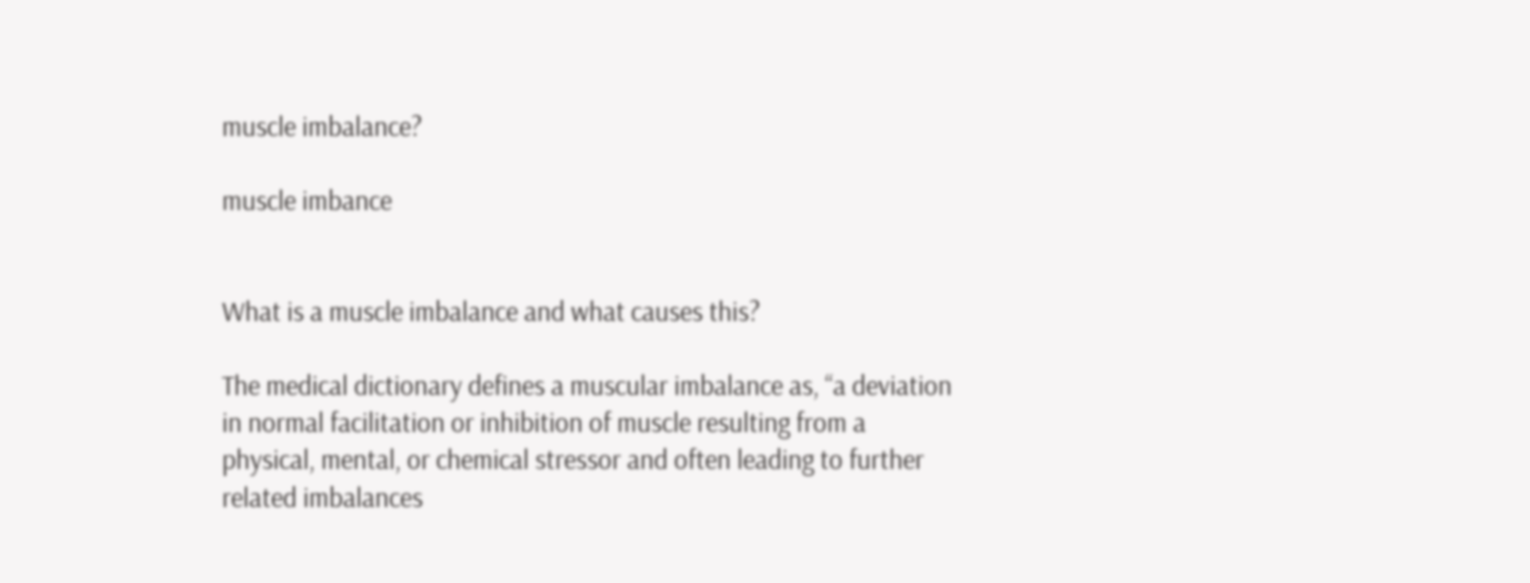muscle imbalance?

muscle imbance


What is a muscle imbalance and what causes this?

The medical dictionary defines a muscular imbalance as, “a deviation in normal facilitation or inhibition of muscle resulting from a physical, mental, or chemical stressor and often leading to further related imbalances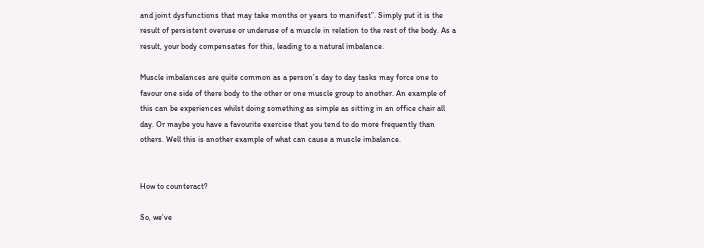and joint dysfunctions that may take months or years to manifest”. Simply put it is the result of persistent overuse or underuse of a muscle in relation to the rest of the body. As a result, your body compensates for this, leading to a natural imbalance.

Muscle imbalances are quite common as a person’s day to day tasks may force one to favour one side of there body to the other or one muscle group to another. An example of this can be experiences whilst doing something as simple as sitting in an office chair all day. Or maybe you have a favourite exercise that you tend to do more frequently than others. Well this is another example of what can cause a muscle imbalance.


How to counteract?

So, we’ve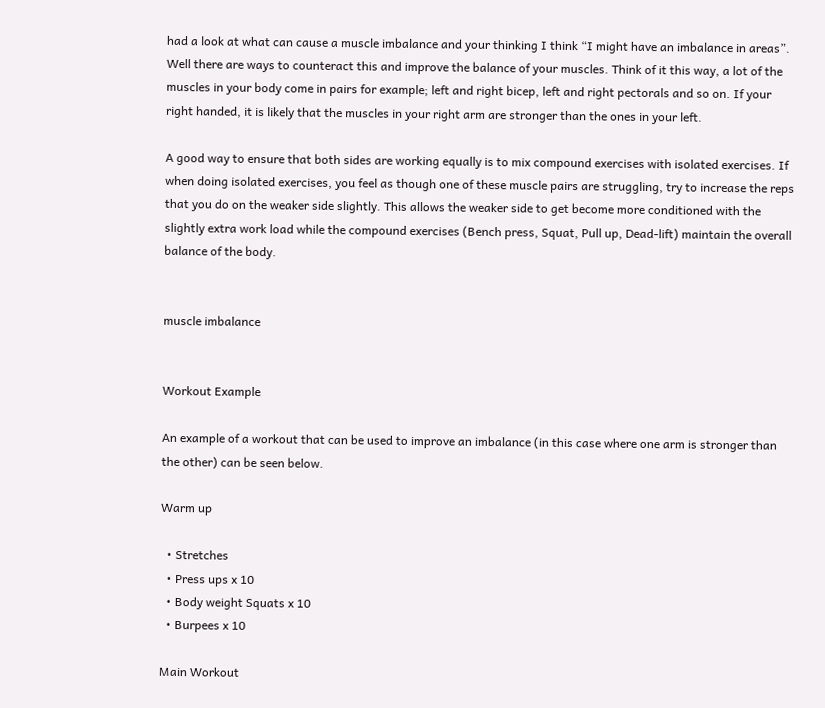had a look at what can cause a muscle imbalance and your thinking I think “I might have an imbalance in areas”. Well there are ways to counteract this and improve the balance of your muscles. Think of it this way, a lot of the muscles in your body come in pairs for example; left and right bicep, left and right pectorals and so on. If your right handed, it is likely that the muscles in your right arm are stronger than the ones in your left.

A good way to ensure that both sides are working equally is to mix compound exercises with isolated exercises. If when doing isolated exercises, you feel as though one of these muscle pairs are struggling, try to increase the reps that you do on the weaker side slightly. This allows the weaker side to get become more conditioned with the slightly extra work load while the compound exercises (Bench press, Squat, Pull up, Dead-lift) maintain the overall balance of the body.


muscle imbalance


Workout Example

An example of a workout that can be used to improve an imbalance (in this case where one arm is stronger than the other) can be seen below.

Warm up

  • Stretches
  • Press ups x 10
  • Body weight Squats x 10
  • Burpees x 10

Main Workout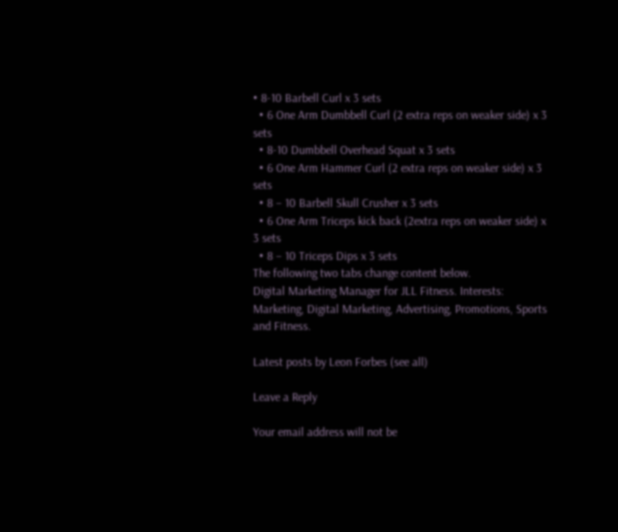• 8-10 Barbell Curl x 3 sets
  • 6 One Arm Dumbbell Curl (2 extra reps on weaker side) x 3 sets
  • 8-10 Dumbbell Overhead Squat x 3 sets
  • 6 One Arm Hammer Curl (2 extra reps on weaker side) x 3 sets
  • 8 – 10 Barbell Skull Crusher x 3 sets
  • 6 One Arm Triceps kick back (2extra reps on weaker side) x 3 sets
  • 8 – 10 Triceps Dips x 3 sets
The following two tabs change content below.
Digital Marketing Manager for JLL Fitness. Interests: Marketing, Digital Marketing, Advertising, Promotions, Sports and Fitness.

Latest posts by Leon Forbes (see all)

Leave a Reply

Your email address will not be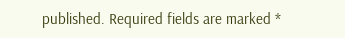published. Required fields are marked *